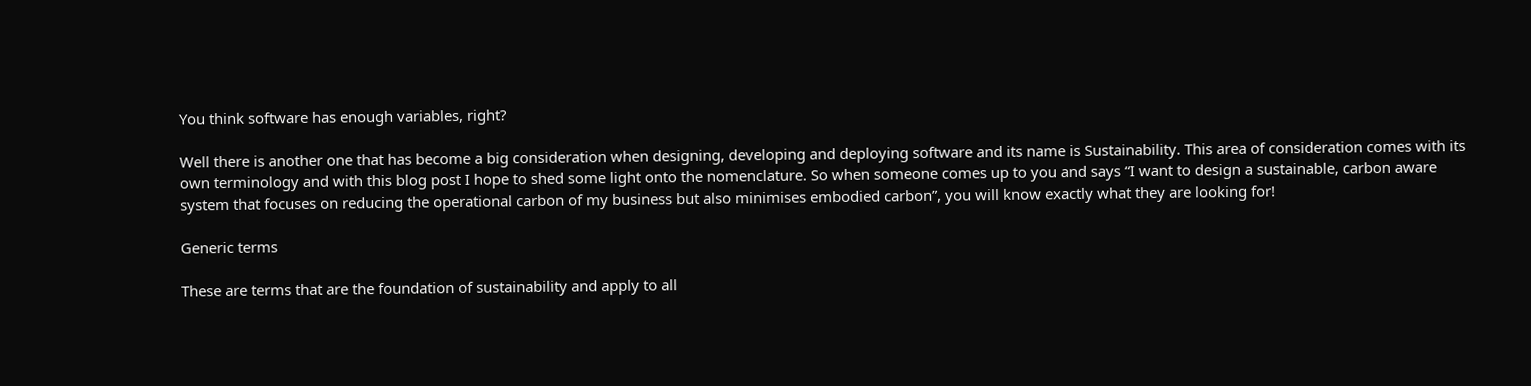You think software has enough variables, right?

Well there is another one that has become a big consideration when designing, developing and deploying software and its name is Sustainability. This area of consideration comes with its own terminology and with this blog post I hope to shed some light onto the nomenclature. So when someone comes up to you and says “I want to design a sustainable, carbon aware system that focuses on reducing the operational carbon of my business but also minimises embodied carbon”, you will know exactly what they are looking for!

Generic terms

These are terms that are the foundation of sustainability and apply to all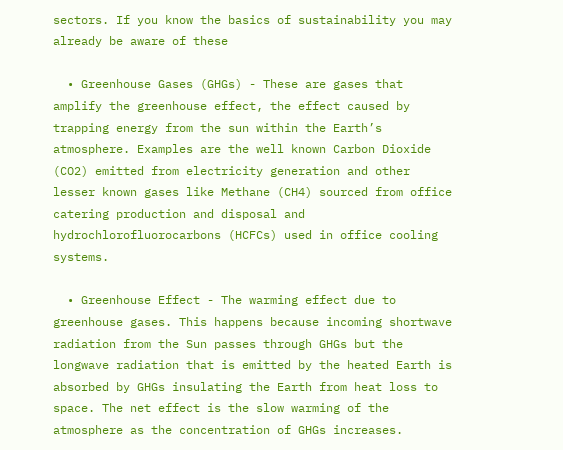sectors. If you know the basics of sustainability you may already be aware of these

  • Greenhouse Gases (GHGs) - These are gases that amplify the greenhouse effect, the effect caused by trapping energy from the sun within the Earth’s atmosphere. Examples are the well known Carbon Dioxide (CO2) emitted from electricity generation and other lesser known gases like Methane (CH4) sourced from office catering production and disposal and hydrochlorofluorocarbons (HCFCs) used in office cooling systems.

  • Greenhouse Effect - The warming effect due to greenhouse gases. This happens because incoming shortwave radiation from the Sun passes through GHGs but the longwave radiation that is emitted by the heated Earth is absorbed by GHGs insulating the Earth from heat loss to space. The net effect is the slow warming of the atmosphere as the concentration of GHGs increases.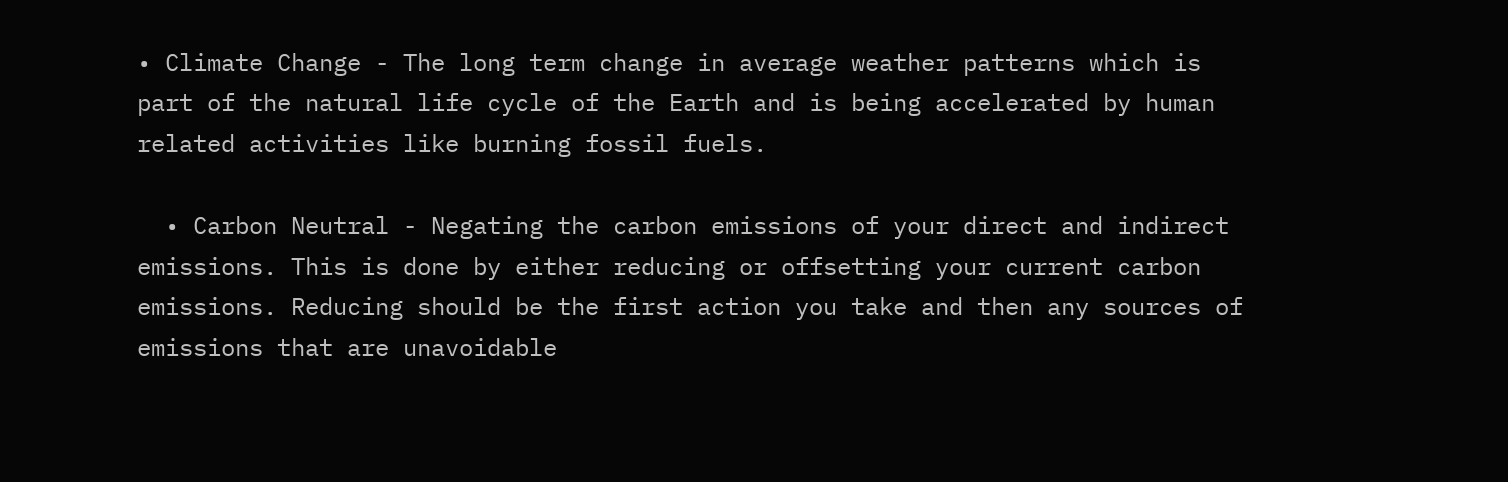• Climate Change - The long term change in average weather patterns which is part of the natural life cycle of the Earth and is being accelerated by human related activities like burning fossil fuels.

  • Carbon Neutral - Negating the carbon emissions of your direct and indirect emissions. This is done by either reducing or offsetting your current carbon emissions. Reducing should be the first action you take and then any sources of emissions that are unavoidable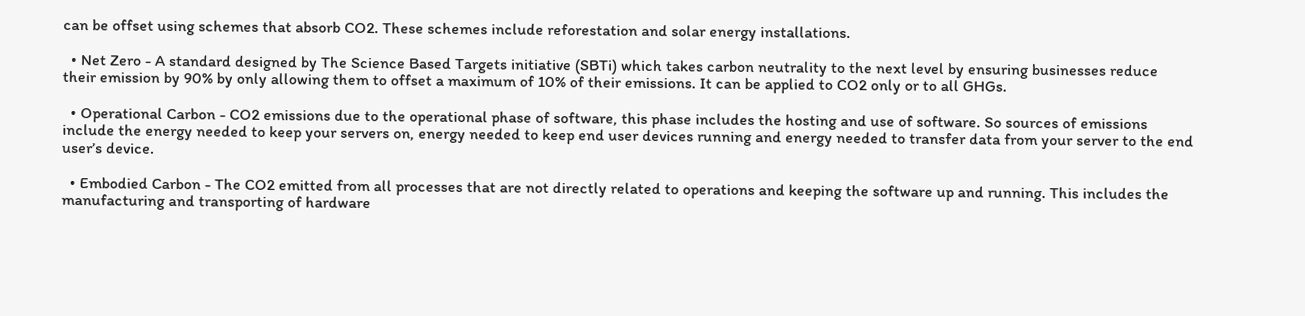can be offset using schemes that absorb CO2. These schemes include reforestation and solar energy installations.

  • Net Zero - A standard designed by The Science Based Targets initiative (SBTi) which takes carbon neutrality to the next level by ensuring businesses reduce their emission by 90% by only allowing them to offset a maximum of 10% of their emissions. It can be applied to CO2 only or to all GHGs.

  • Operational Carbon - CO2 emissions due to the operational phase of software, this phase includes the hosting and use of software. So sources of emissions include the energy needed to keep your servers on, energy needed to keep end user devices running and energy needed to transfer data from your server to the end user’s device.

  • Embodied Carbon - The CO2 emitted from all processes that are not directly related to operations and keeping the software up and running. This includes the manufacturing and transporting of hardware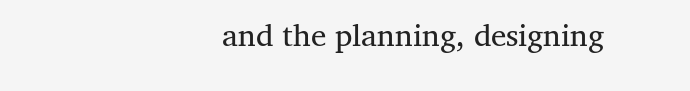and the planning, designing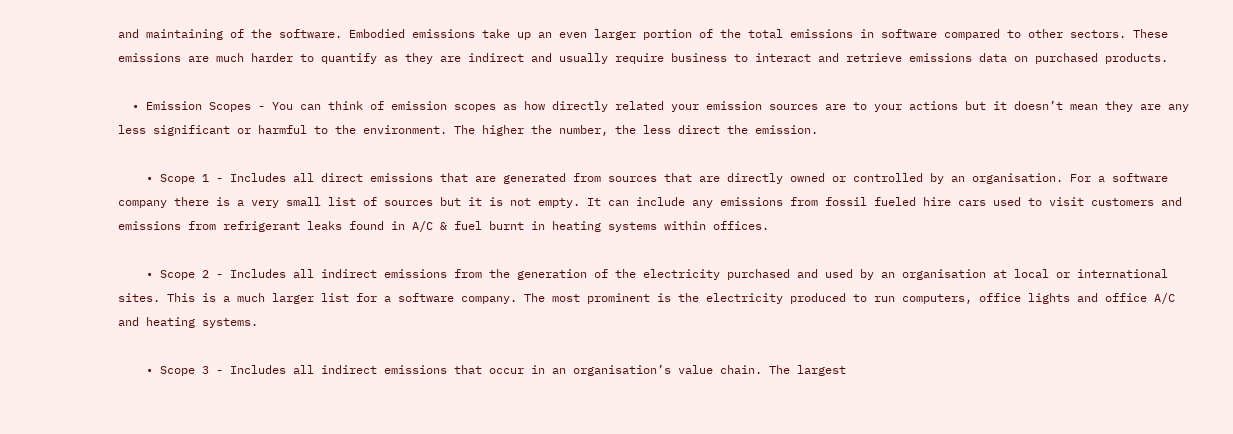and maintaining of the software. Embodied emissions take up an even larger portion of the total emissions in software compared to other sectors. These emissions are much harder to quantify as they are indirect and usually require business to interact and retrieve emissions data on purchased products.

  • Emission Scopes - You can think of emission scopes as how directly related your emission sources are to your actions but it doesn’t mean they are any less significant or harmful to the environment. The higher the number, the less direct the emission.

    • Scope 1 - Includes all direct emissions that are generated from sources that are directly owned or controlled by an organisation. For a software company there is a very small list of sources but it is not empty. It can include any emissions from fossil fueled hire cars used to visit customers and emissions from refrigerant leaks found in A/C & fuel burnt in heating systems within offices.

    • Scope 2 - Includes all indirect emissions from the generation of the electricity purchased and used by an organisation at local or international sites. This is a much larger list for a software company. The most prominent is the electricity produced to run computers, office lights and office A/C and heating systems.

    • Scope 3 - Includes all indirect emissions that occur in an organisation’s value chain. The largest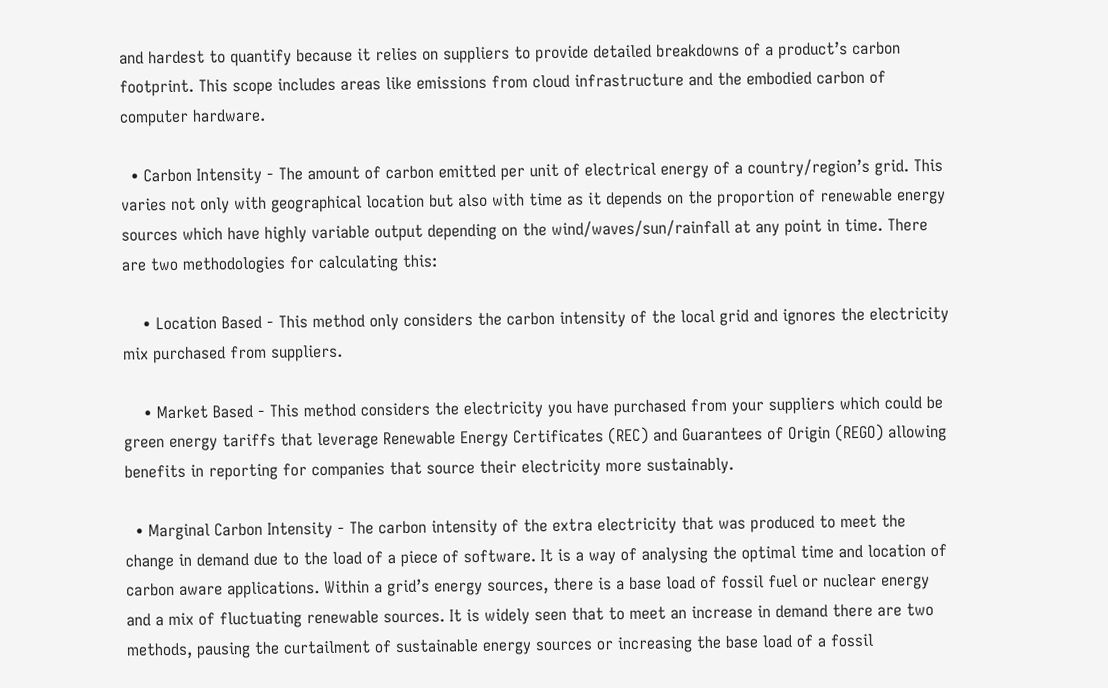and hardest to quantify because it relies on suppliers to provide detailed breakdowns of a product’s carbon footprint. This scope includes areas like emissions from cloud infrastructure and the embodied carbon of computer hardware.

  • Carbon Intensity - The amount of carbon emitted per unit of electrical energy of a country/region’s grid. This varies not only with geographical location but also with time as it depends on the proportion of renewable energy sources which have highly variable output depending on the wind/waves/sun/rainfall at any point in time. There are two methodologies for calculating this:

    • Location Based - This method only considers the carbon intensity of the local grid and ignores the electricity mix purchased from suppliers.

    • Market Based - This method considers the electricity you have purchased from your suppliers which could be green energy tariffs that leverage Renewable Energy Certificates (REC) and Guarantees of Origin (REGO) allowing benefits in reporting for companies that source their electricity more sustainably.

  • Marginal Carbon Intensity - The carbon intensity of the extra electricity that was produced to meet the change in demand due to the load of a piece of software. It is a way of analysing the optimal time and location of carbon aware applications. Within a grid’s energy sources, there is a base load of fossil fuel or nuclear energy and a mix of fluctuating renewable sources. It is widely seen that to meet an increase in demand there are two methods, pausing the curtailment of sustainable energy sources or increasing the base load of a fossil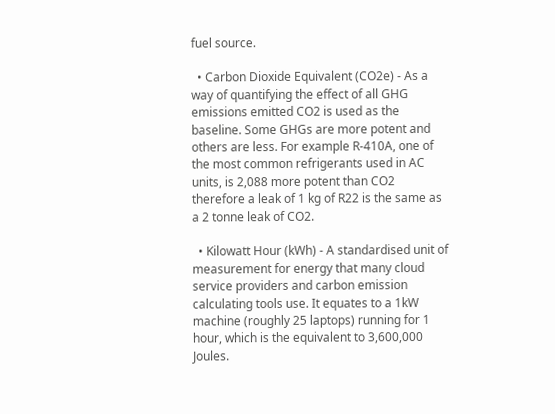fuel source.

  • Carbon Dioxide Equivalent (CO2e) - As a way of quantifying the effect of all GHG emissions emitted CO2 is used as the baseline. Some GHGs are more potent and others are less. For example R-410A, one of the most common refrigerants used in AC units, is 2,088 more potent than CO2 therefore a leak of 1 kg of R22 is the same as a 2 tonne leak of CO2.

  • Kilowatt Hour (kWh) - A standardised unit of measurement for energy that many cloud service providers and carbon emission calculating tools use. It equates to a 1kW machine (roughly 25 laptops) running for 1 hour, which is the equivalent to 3,600,000 Joules.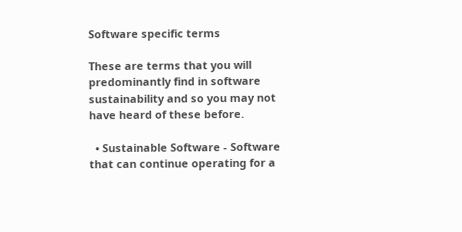Software specific terms

These are terms that you will predominantly find in software sustainability and so you may not have heard of these before.

  • Sustainable Software - Software that can continue operating for a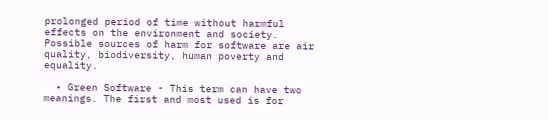prolonged period of time without harmful effects on the environment and society. Possible sources of harm for software are air quality, biodiversity, human poverty and equality.

  • Green Software - This term can have two meanings. The first and most used is for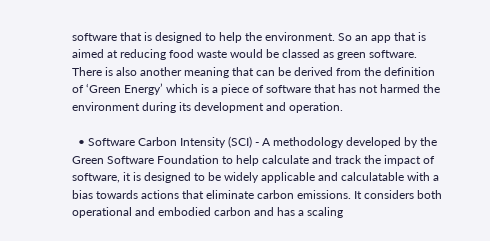software that is designed to help the environment. So an app that is aimed at reducing food waste would be classed as green software. There is also another meaning that can be derived from the definition of ‘Green Energy’ which is a piece of software that has not harmed the environment during its development and operation.

  • Software Carbon Intensity (SCI) - A methodology developed by the Green Software Foundation to help calculate and track the impact of software, it is designed to be widely applicable and calculatable with a bias towards actions that eliminate carbon emissions. It considers both operational and embodied carbon and has a scaling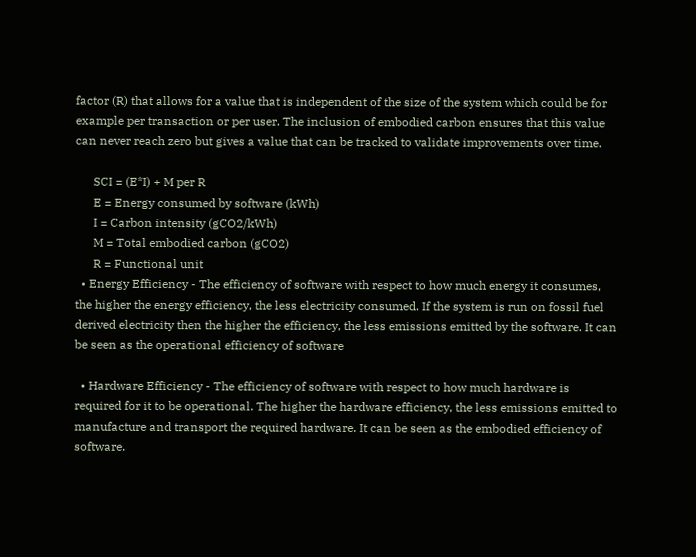factor (R) that allows for a value that is independent of the size of the system which could be for example per transaction or per user. The inclusion of embodied carbon ensures that this value can never reach zero but gives a value that can be tracked to validate improvements over time.

      SCI = (E*I) + M per R
      E = Energy consumed by software (kWh)
      I = Carbon intensity (gCO2/kWh)
      M = Total embodied carbon (gCO2)
      R = Functional unit
  • Energy Efficiency - The efficiency of software with respect to how much energy it consumes, the higher the energy efficiency, the less electricity consumed. If the system is run on fossil fuel derived electricity then the higher the efficiency, the less emissions emitted by the software. It can be seen as the operational efficiency of software

  • Hardware Efficiency - The efficiency of software with respect to how much hardware is required for it to be operational. The higher the hardware efficiency, the less emissions emitted to manufacture and transport the required hardware. It can be seen as the embodied efficiency of software.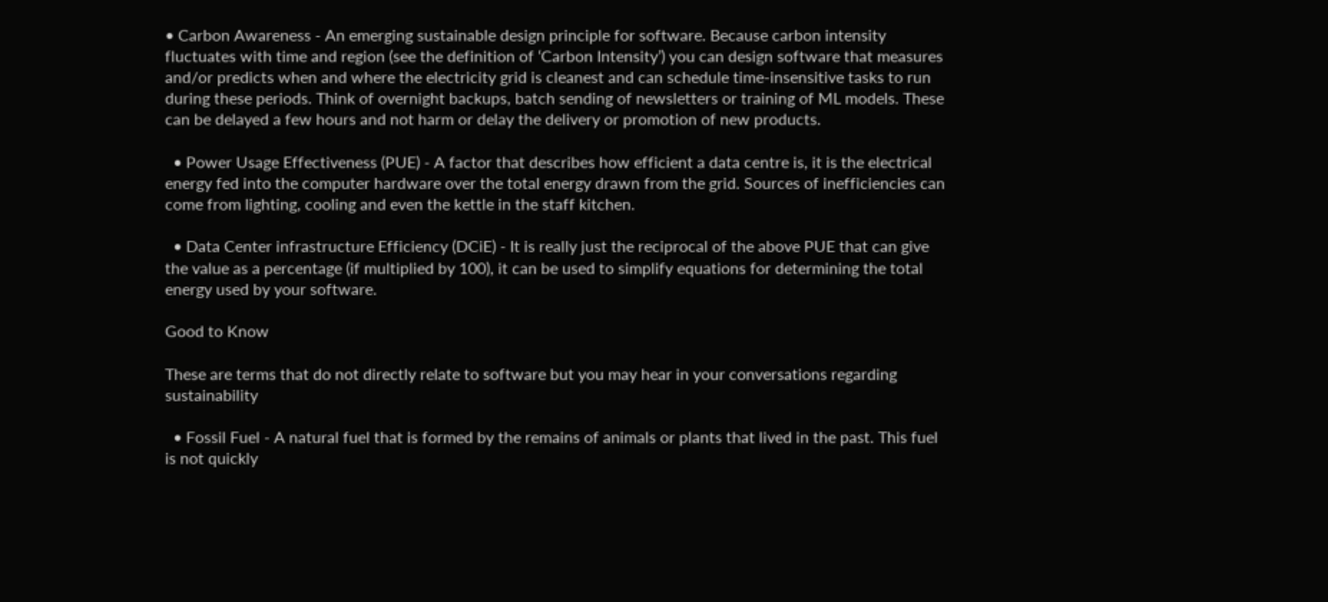• Carbon Awareness - An emerging sustainable design principle for software. Because carbon intensity fluctuates with time and region (see the definition of ‘Carbon Intensity’) you can design software that measures and/or predicts when and where the electricity grid is cleanest and can schedule time-insensitive tasks to run during these periods. Think of overnight backups, batch sending of newsletters or training of ML models. These can be delayed a few hours and not harm or delay the delivery or promotion of new products.

  • Power Usage Effectiveness (PUE) - A factor that describes how efficient a data centre is, it is the electrical energy fed into the computer hardware over the total energy drawn from the grid. Sources of inefficiencies can come from lighting, cooling and even the kettle in the staff kitchen.

  • Data Center infrastructure Efficiency (DCiE) - It is really just the reciprocal of the above PUE that can give the value as a percentage (if multiplied by 100), it can be used to simplify equations for determining the total energy used by your software.

Good to Know

These are terms that do not directly relate to software but you may hear in your conversations regarding sustainability

  • Fossil Fuel - A natural fuel that is formed by the remains of animals or plants that lived in the past. This fuel is not quickly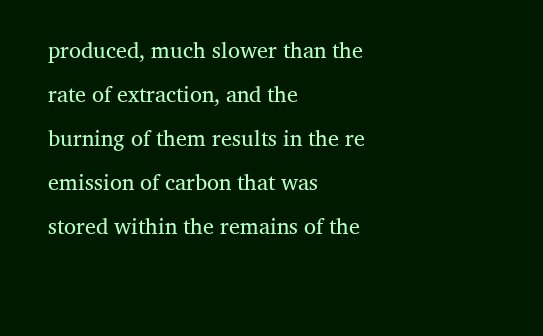produced, much slower than the rate of extraction, and the burning of them results in the re emission of carbon that was stored within the remains of the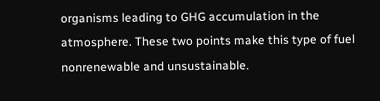organisms leading to GHG accumulation in the atmosphere. These two points make this type of fuel nonrenewable and unsustainable.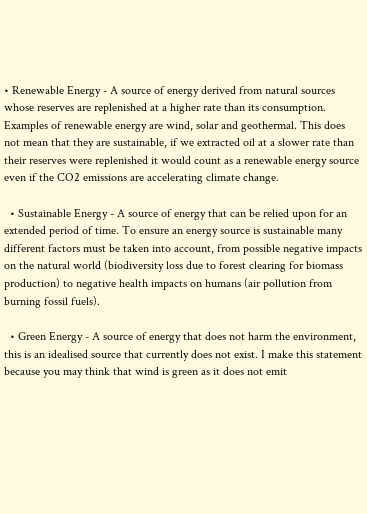• Renewable Energy - A source of energy derived from natural sources whose reserves are replenished at a higher rate than its consumption. Examples of renewable energy are wind, solar and geothermal. This does not mean that they are sustainable, if we extracted oil at a slower rate than their reserves were replenished it would count as a renewable energy source even if the CO2 emissions are accelerating climate change.

  • Sustainable Energy - A source of energy that can be relied upon for an extended period of time. To ensure an energy source is sustainable many different factors must be taken into account, from possible negative impacts on the natural world (biodiversity loss due to forest clearing for biomass production) to negative health impacts on humans (air pollution from burning fossil fuels).

  • Green Energy - A source of energy that does not harm the environment, this is an idealised source that currently does not exist. I make this statement because you may think that wind is green as it does not emit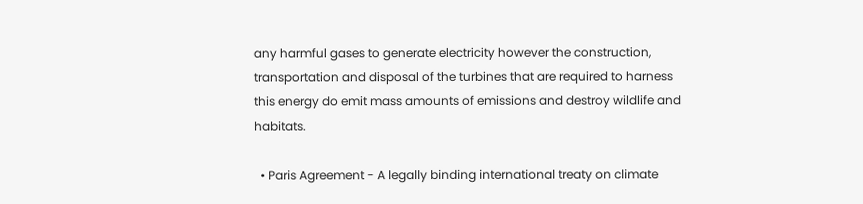any harmful gases to generate electricity however the construction, transportation and disposal of the turbines that are required to harness this energy do emit mass amounts of emissions and destroy wildlife and habitats.

  • Paris Agreement - A legally binding international treaty on climate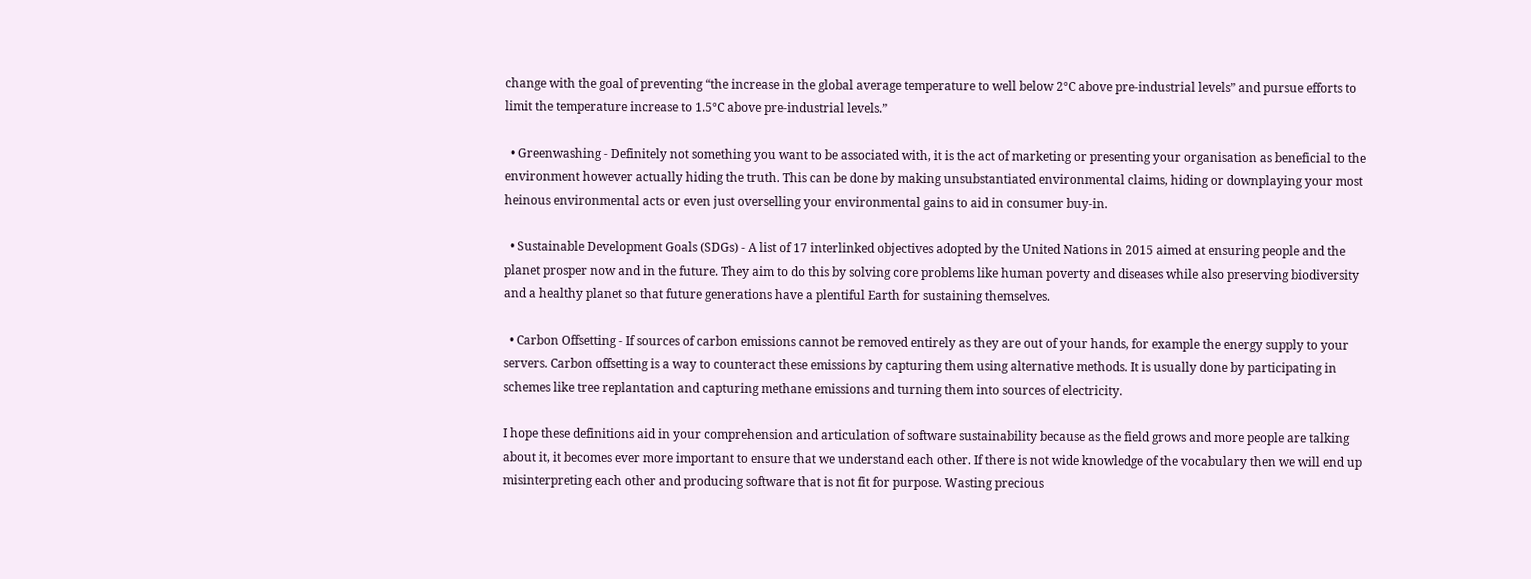change with the goal of preventing “the increase in the global average temperature to well below 2°C above pre-industrial levels” and pursue efforts to limit the temperature increase to 1.5°C above pre-industrial levels.”

  • Greenwashing - Definitely not something you want to be associated with, it is the act of marketing or presenting your organisation as beneficial to the environment however actually hiding the truth. This can be done by making unsubstantiated environmental claims, hiding or downplaying your most heinous environmental acts or even just overselling your environmental gains to aid in consumer buy-in.

  • Sustainable Development Goals (SDGs) - A list of 17 interlinked objectives adopted by the United Nations in 2015 aimed at ensuring people and the planet prosper now and in the future. They aim to do this by solving core problems like human poverty and diseases while also preserving biodiversity and a healthy planet so that future generations have a plentiful Earth for sustaining themselves.

  • Carbon Offsetting - If sources of carbon emissions cannot be removed entirely as they are out of your hands, for example the energy supply to your servers. Carbon offsetting is a way to counteract these emissions by capturing them using alternative methods. It is usually done by participating in schemes like tree replantation and capturing methane emissions and turning them into sources of electricity.

I hope these definitions aid in your comprehension and articulation of software sustainability because as the field grows and more people are talking about it, it becomes ever more important to ensure that we understand each other. If there is not wide knowledge of the vocabulary then we will end up misinterpreting each other and producing software that is not fit for purpose. Wasting precious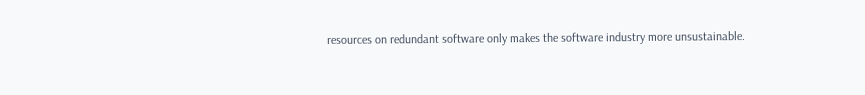resources on redundant software only makes the software industry more unsustainable.